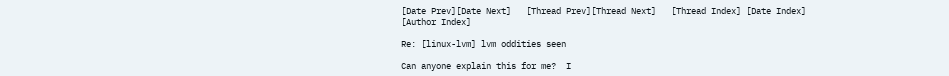[Date Prev][Date Next]   [Thread Prev][Thread Next]   [Thread Index] [Date Index] [Author Index]

Re: [linux-lvm] lvm oddities seen

Can anyone explain this for me?  I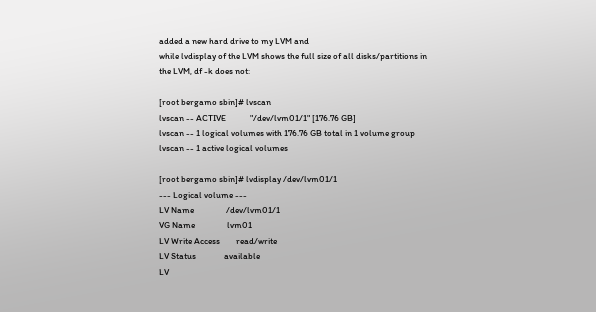added a new hard drive to my LVM and
while lvdisplay of the LVM shows the full size of all disks/partitions in
the LVM, df -k does not:

[root bergamo sbin]# lvscan
lvscan -- ACTIVE            "/dev/lvm01/1" [176.76 GB]
lvscan -- 1 logical volumes with 176.76 GB total in 1 volume group
lvscan -- 1 active logical volumes

[root bergamo sbin]# lvdisplay /dev/lvm01/1
--- Logical volume ---
LV Name                /dev/lvm01/1
VG Name                lvm01
LV Write Access        read/write
LV Status              available
LV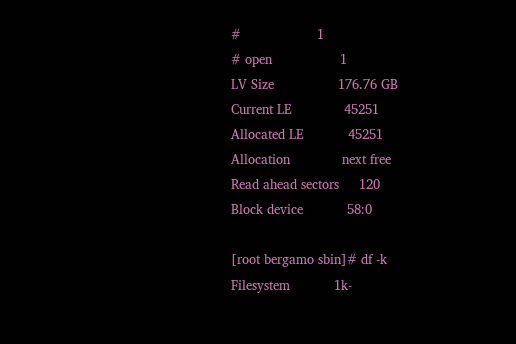#                   1
# open                 1
LV Size                176.76 GB
Current LE             45251
Allocated LE           45251
Allocation             next free
Read ahead sectors     120
Block device           58:0

[root bergamo sbin]# df -k
Filesystem           1k-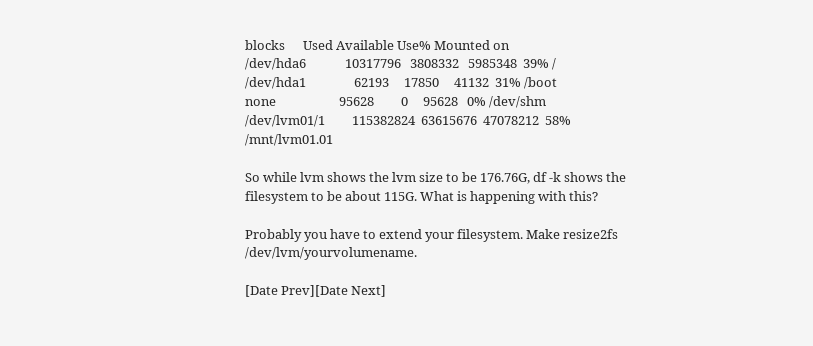blocks      Used Available Use% Mounted on
/dev/hda6             10317796   3808332   5985348  39% /
/dev/hda1                62193     17850     41132  31% /boot
none                     95628         0     95628   0% /dev/shm
/dev/lvm01/1         115382824  63615676  47078212  58% /mnt/lvm01.01

So while lvm shows the lvm size to be 176.76G, df -k shows the filesystem to be about 115G. What is happening with this?

Probably you have to extend your filesystem. Make resize2fs /dev/lvm/yourvolumename.

[Date Prev][Date Next]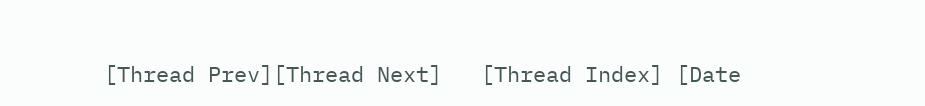[Thread Prev][Thread Next]   [Thread Index] [Date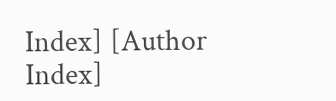Index] [Author Index]